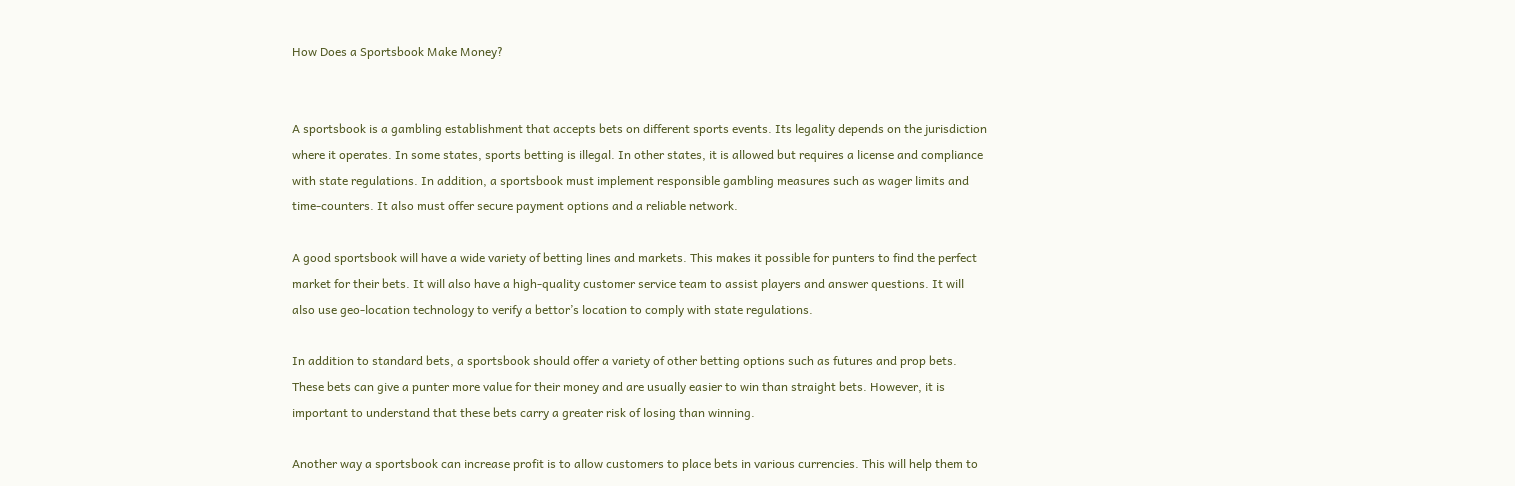How Does a Sportsbook Make Money?


A sportsbook is a gambling establishment that accepts bets on different sports events. Its legality depends on the jurisdiction where it operates. In some states, sports betting is illegal. In other states, it is allowed but requires a license and compliance with state regulations. In addition, a sportsbook must implement responsible gambling measures such as wager limits and time-counters. It also must offer secure payment options and a reliable network.

A good sportsbook will have a wide variety of betting lines and markets. This makes it possible for punters to find the perfect market for their bets. It will also have a high-quality customer service team to assist players and answer questions. It will also use geo-location technology to verify a bettor’s location to comply with state regulations.

In addition to standard bets, a sportsbook should offer a variety of other betting options such as futures and prop bets. These bets can give a punter more value for their money and are usually easier to win than straight bets. However, it is important to understand that these bets carry a greater risk of losing than winning.

Another way a sportsbook can increase profit is to allow customers to place bets in various currencies. This will help them to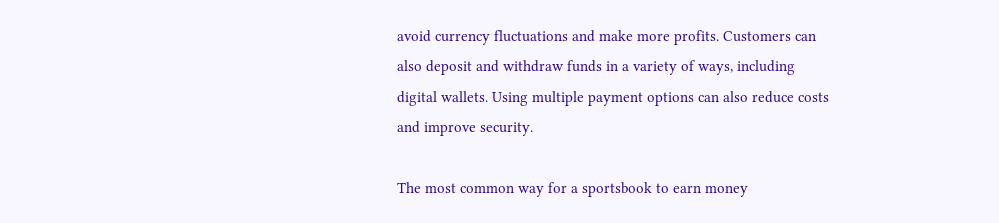avoid currency fluctuations and make more profits. Customers can also deposit and withdraw funds in a variety of ways, including digital wallets. Using multiple payment options can also reduce costs and improve security.

The most common way for a sportsbook to earn money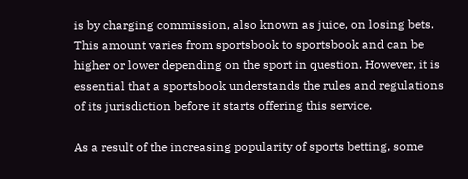is by charging commission, also known as juice, on losing bets. This amount varies from sportsbook to sportsbook and can be higher or lower depending on the sport in question. However, it is essential that a sportsbook understands the rules and regulations of its jurisdiction before it starts offering this service.

As a result of the increasing popularity of sports betting, some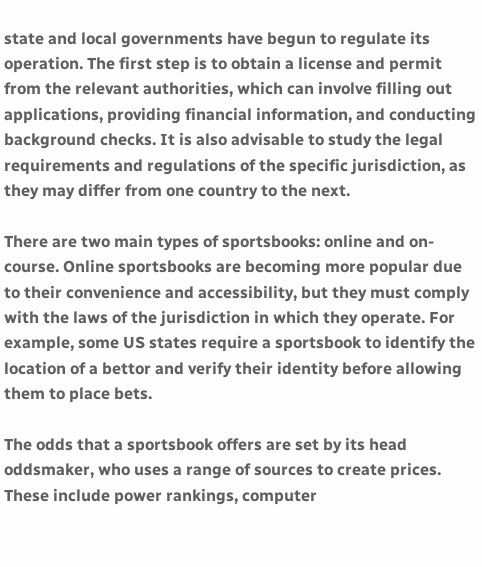state and local governments have begun to regulate its operation. The first step is to obtain a license and permit from the relevant authorities, which can involve filling out applications, providing financial information, and conducting background checks. It is also advisable to study the legal requirements and regulations of the specific jurisdiction, as they may differ from one country to the next.

There are two main types of sportsbooks: online and on-course. Online sportsbooks are becoming more popular due to their convenience and accessibility, but they must comply with the laws of the jurisdiction in which they operate. For example, some US states require a sportsbook to identify the location of a bettor and verify their identity before allowing them to place bets.

The odds that a sportsbook offers are set by its head oddsmaker, who uses a range of sources to create prices. These include power rankings, computer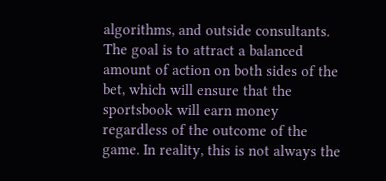algorithms, and outside consultants. The goal is to attract a balanced amount of action on both sides of the bet, which will ensure that the sportsbook will earn money regardless of the outcome of the game. In reality, this is not always the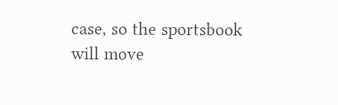case, so the sportsbook will move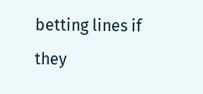betting lines if they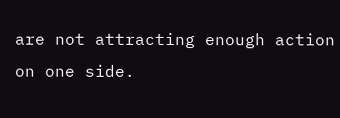are not attracting enough action on one side.